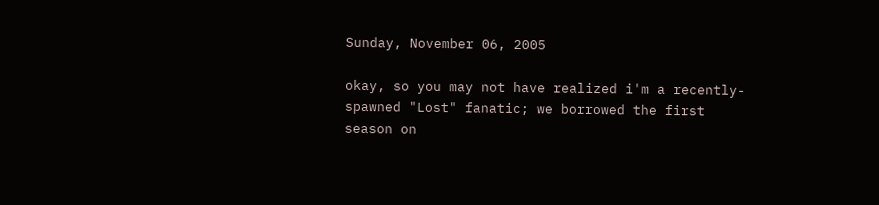Sunday, November 06, 2005

okay, so you may not have realized i'm a recently-spawned "Lost" fanatic; we borrowed the first season on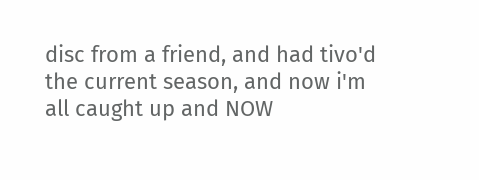disc from a friend, and had tivo'd the current season, and now i'm all caught up and NOW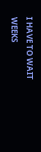I HAVE TO WAIT WEEKS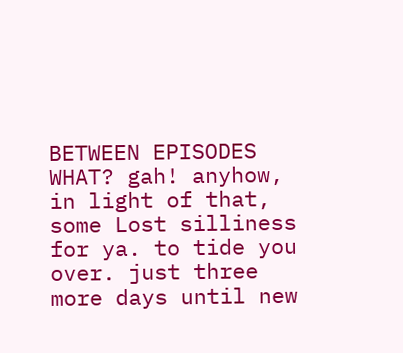BETWEEN EPISODES WHAT? gah! anyhow, in light of that, some Lost silliness for ya. to tide you over. just three more days until new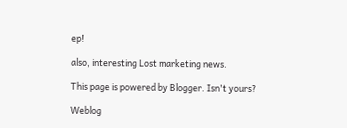ep!

also, interesting Lost marketing news.

This page is powered by Blogger. Isn't yours?

Weblog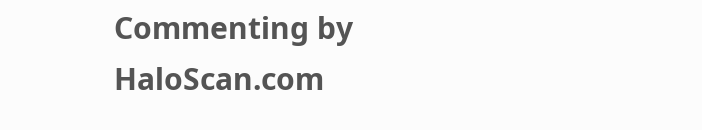Commenting by HaloScan.com